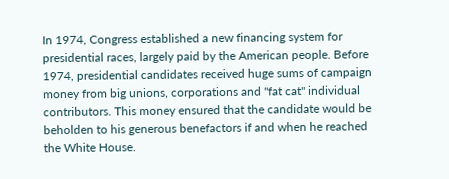In 1974, Congress established a new financing system for presidential races, largely paid by the American people. Before 1974, presidential candidates received huge sums of campaign money from big unions, corporations and "fat cat" individual contributors. This money ensured that the candidate would be beholden to his generous benefactors if and when he reached the White House.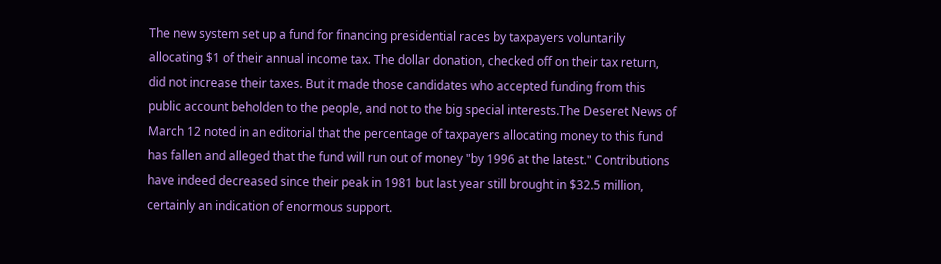The new system set up a fund for financing presidential races by taxpayers voluntarily allocating $1 of their annual income tax. The dollar donation, checked off on their tax return, did not increase their taxes. But it made those candidates who accepted funding from this public account beholden to the people, and not to the big special interests.The Deseret News of March 12 noted in an editorial that the percentage of taxpayers allocating money to this fund has fallen and alleged that the fund will run out of money "by 1996 at the latest." Contributions have indeed decreased since their peak in 1981 but last year still brought in $32.5 million, certainly an indication of enormous support.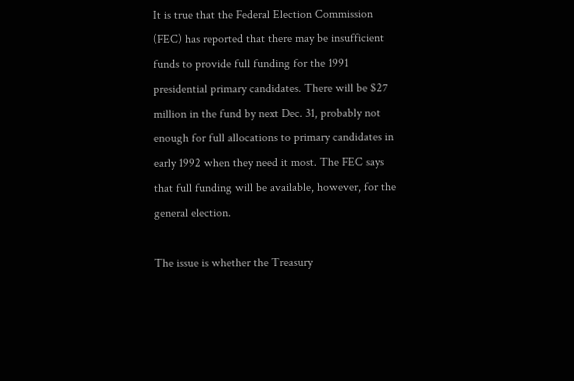It is true that the Federal Election Commission (FEC) has reported that there may be insufficient funds to provide full funding for the 1991 presidential primary candidates. There will be $27 million in the fund by next Dec. 31, probably not enough for full allocations to primary candidates in early 1992 when they need it most. The FEC says that full funding will be available, however, for the general election.

The issue is whether the Treasury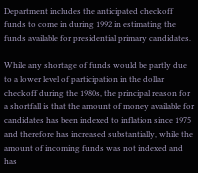Department includes the anticipated checkoff funds to come in during 1992 in estimating the funds available for presidential primary candidates.

While any shortage of funds would be partly due to a lower level of participation in the dollar checkoff during the 1980s, the principal reason for a shortfall is that the amount of money available for candidates has been indexed to inflation since 1975 and therefore has increased substantially, while the amount of incoming funds was not indexed and has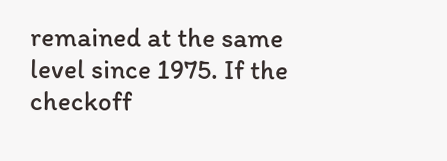remained at the same level since 1975. If the checkoff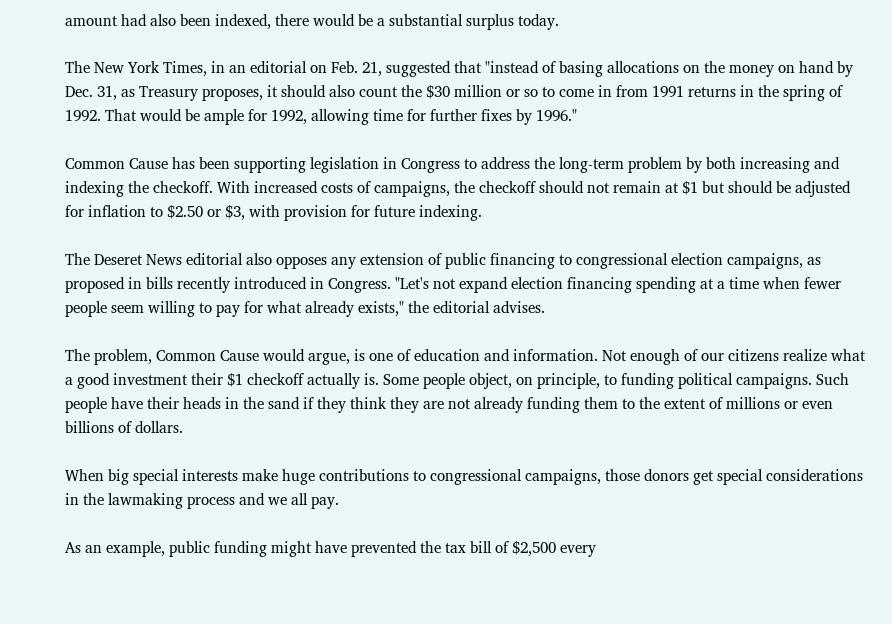amount had also been indexed, there would be a substantial surplus today.

The New York Times, in an editorial on Feb. 21, suggested that "instead of basing allocations on the money on hand by Dec. 31, as Treasury proposes, it should also count the $30 million or so to come in from 1991 returns in the spring of 1992. That would be ample for 1992, allowing time for further fixes by 1996."

Common Cause has been supporting legislation in Congress to address the long-term problem by both increasing and indexing the checkoff. With increased costs of campaigns, the checkoff should not remain at $1 but should be adjusted for inflation to $2.50 or $3, with provision for future indexing.

The Deseret News editorial also opposes any extension of public financing to congressional election campaigns, as proposed in bills recently introduced in Congress. "Let's not expand election financing spending at a time when fewer people seem willing to pay for what already exists," the editorial advises.

The problem, Common Cause would argue, is one of education and information. Not enough of our citizens realize what a good investment their $1 checkoff actually is. Some people object, on principle, to funding political campaigns. Such people have their heads in the sand if they think they are not already funding them to the extent of millions or even billions of dollars.

When big special interests make huge contributions to congressional campaigns, those donors get special considerations in the lawmaking process and we all pay.

As an example, public funding might have prevented the tax bill of $2,500 every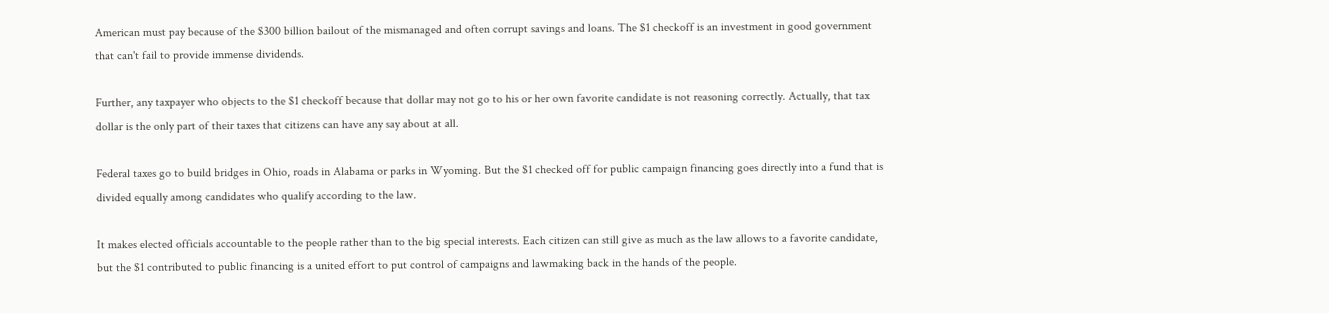American must pay because of the $300 billion bailout of the mismanaged and often corrupt savings and loans. The $1 checkoff is an investment in good government that can't fail to provide immense dividends.

Further, any taxpayer who objects to the $1 checkoff because that dollar may not go to his or her own favorite candidate is not reasoning correctly. Actually, that tax dollar is the only part of their taxes that citizens can have any say about at all.

Federal taxes go to build bridges in Ohio, roads in Alabama or parks in Wyoming. But the $1 checked off for public campaign financing goes directly into a fund that is divided equally among candidates who qualify according to the law.

It makes elected officials accountable to the people rather than to the big special interests. Each citizen can still give as much as the law allows to a favorite candidate, but the $1 contributed to public financing is a united effort to put control of campaigns and lawmaking back in the hands of the people.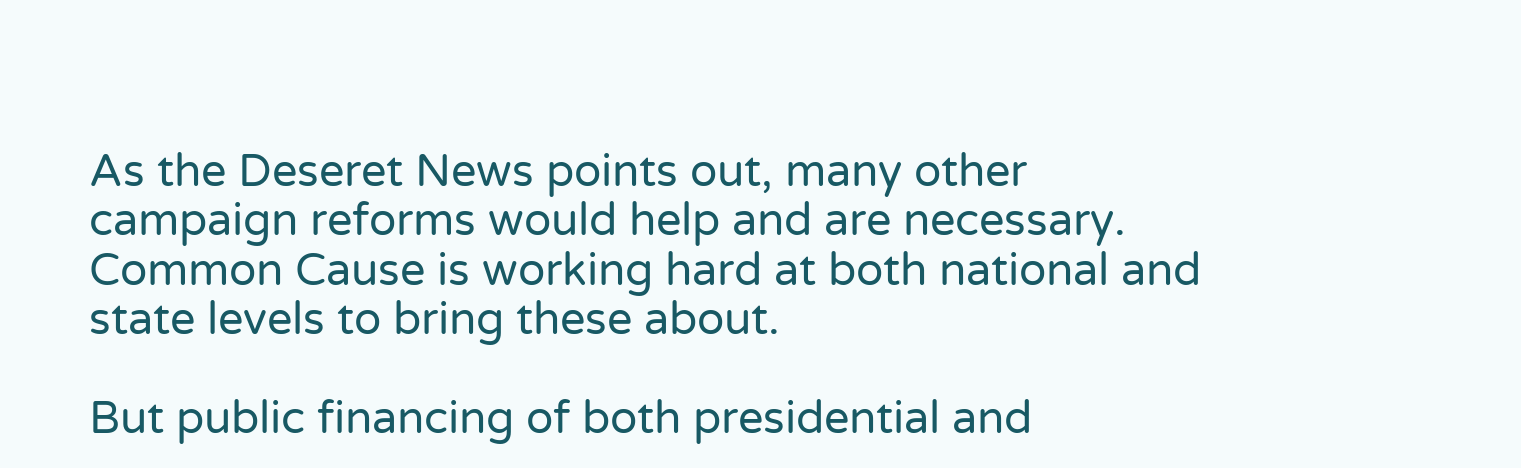As the Deseret News points out, many other campaign reforms would help and are necessary. Common Cause is working hard at both national and state levels to bring these about.

But public financing of both presidential and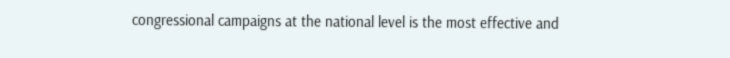congressional campaigns at the national level is the most effective and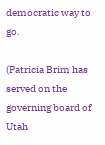democratic way to go.

(Patricia Brim has served on the governing board of Utah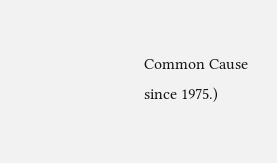Common Cause since 1975.)